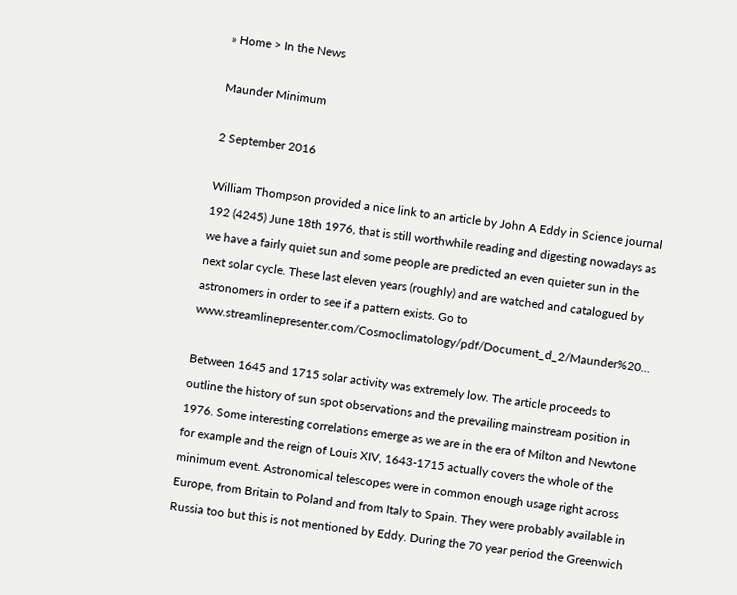» Home > In the News

Maunder Minimum

2 September 2016

William Thompson provided a nice link to an article by John A Eddy in Science journal 192 (4245) June 18th 1976, that is still worthwhile reading and digesting nowadays as we have a fairly quiet sun and some people are predicted an even quieter sun in the next solar cycle. These last eleven years (roughly) and are watched and catalogued by astronomers in order to see if a pattern exists. Go to www.streamlinepresenter.com/Cosmoclimatology/pdf/Document_d_2/Maunder%20…

Between 1645 and 1715 solar activity was extremely low. The article proceeds to outline the history of sun spot observations and the prevailing mainstream position in 1976. Some interesting correlations emerge as we are in the era of Milton and Newtone for example and the reign of Louis XIV, 1643-1715 actually covers the whole of the minimum event. Astronomical telescopes were in common enough usage right across Europe, from Britain to Poland and from Italy to Spain. They were probably available in Russia too but this is not mentioned by Eddy. During the 70 year period the Greenwich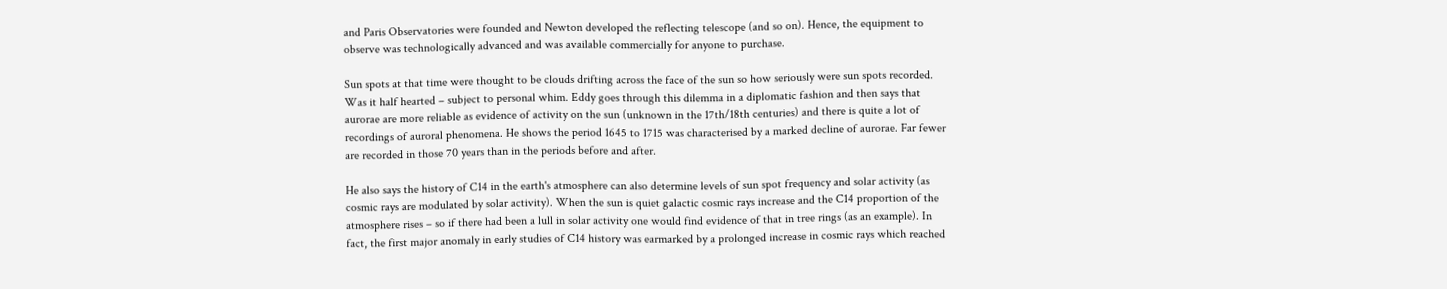and Paris Observatories were founded and Newton developed the reflecting telescope (and so on). Hence, the equipment to observe was technologically advanced and was available commercially for anyone to purchase.

Sun spots at that time were thought to be clouds drifting across the face of the sun so how seriously were sun spots recorded. Was it half hearted – subject to personal whim. Eddy goes through this dilemma in a diplomatic fashion and then says that aurorae are more reliable as evidence of activity on the sun (unknown in the 17th/18th centuries) and there is quite a lot of recordings of auroral phenomena. He shows the period 1645 to 1715 was characterised by a marked decline of aurorae. Far fewer are recorded in those 70 years than in the periods before and after.

He also says the history of C14 in the earth's atmosphere can also determine levels of sun spot frequency and solar activity (as cosmic rays are modulated by solar activity). When the sun is quiet galactic cosmic rays increase and the C14 proportion of the atmosphere rises – so if there had been a lull in solar activity one would find evidence of that in tree rings (as an example). In fact, the first major anomaly in early studies of C14 history was earmarked by a prolonged increase in cosmic rays which reached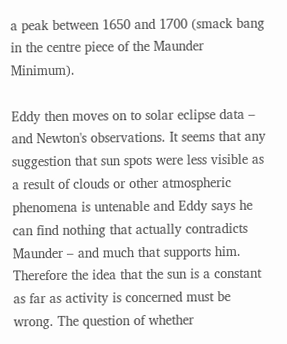a peak between 1650 and 1700 (smack bang in the centre piece of the Maunder Minimum).

Eddy then moves on to solar eclipse data – and Newton's observations. It seems that any suggestion that sun spots were less visible as a result of clouds or other atmospheric phenomena is untenable and Eddy says he can find nothing that actually contradicts Maunder – and much that supports him. Therefore the idea that the sun is a constant as far as activity is concerned must be wrong. The question of whether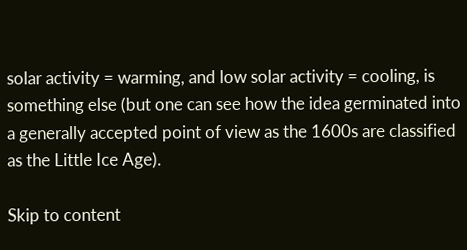solar activity = warming, and low solar activity = cooling, is something else (but one can see how the idea germinated into a generally accepted point of view as the 1600s are classified as the Little Ice Age).

Skip to content